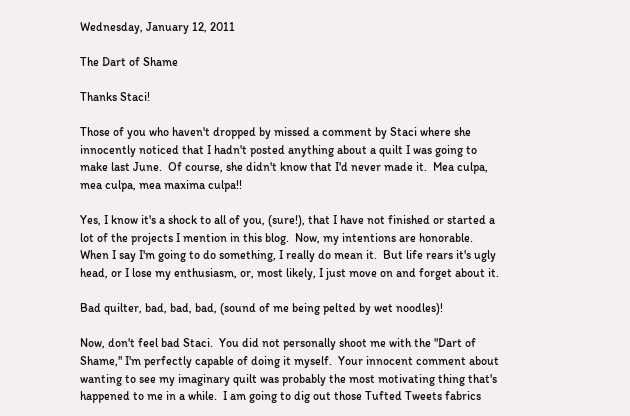Wednesday, January 12, 2011

The Dart of Shame

Thanks Staci!

Those of you who haven't dropped by missed a comment by Staci where she innocently noticed that I hadn't posted anything about a quilt I was going to make last June.  Of course, she didn't know that I'd never made it.  Mea culpa, mea culpa, mea maxima culpa!!

Yes, I know it's a shock to all of you, (sure!), that I have not finished or started a lot of the projects I mention in this blog.  Now, my intentions are honorable.  When I say I'm going to do something, I really do mean it.  But life rears it's ugly head, or I lose my enthusiasm, or, most likely, I just move on and forget about it.

Bad quilter, bad, bad, bad, (sound of me being pelted by wet noodles)!

Now, don't feel bad Staci.  You did not personally shoot me with the "Dart of Shame," I'm perfectly capable of doing it myself.  Your innocent comment about wanting to see my imaginary quilt was probably the most motivating thing that's happened to me in a while.  I am going to dig out those Tufted Tweets fabrics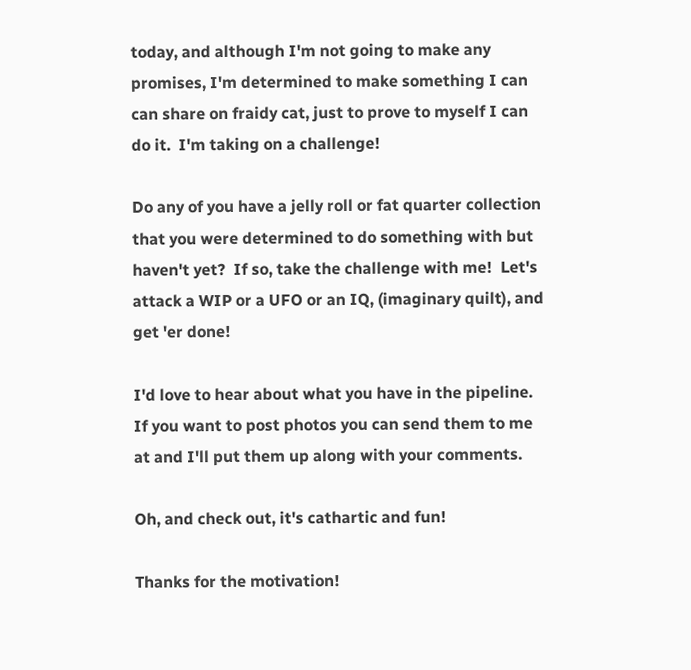today, and although I'm not going to make any promises, I'm determined to make something I can can share on fraidy cat, just to prove to myself I can do it.  I'm taking on a challenge!

Do any of you have a jelly roll or fat quarter collection that you were determined to do something with but haven't yet?  If so, take the challenge with me!  Let's attack a WIP or a UFO or an IQ, (imaginary quilt), and
get 'er done!

I'd love to hear about what you have in the pipeline.  If you want to post photos you can send them to me at and I'll put them up along with your comments.

Oh, and check out, it's cathartic and fun!

Thanks for the motivation!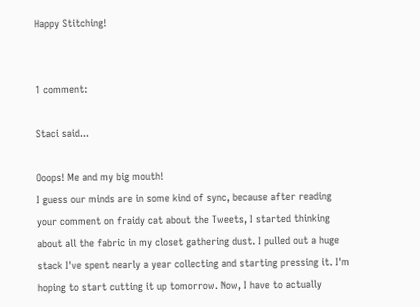Happy Stitching!


1 comment:

Staci said...

Ooops! Me and my big mouth!
I guess our minds are in some kind of sync, because after reading your comment on fraidy cat about the Tweets, I started thinking about all the fabric in my closet gathering dust. I pulled out a huge stack I've spent nearly a year collecting and starting pressing it. I'm hoping to start cutting it up tomorrow. Now, I have to actually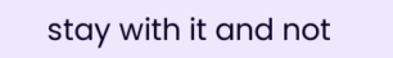stay with it and not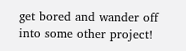get bored and wander off into some other project!